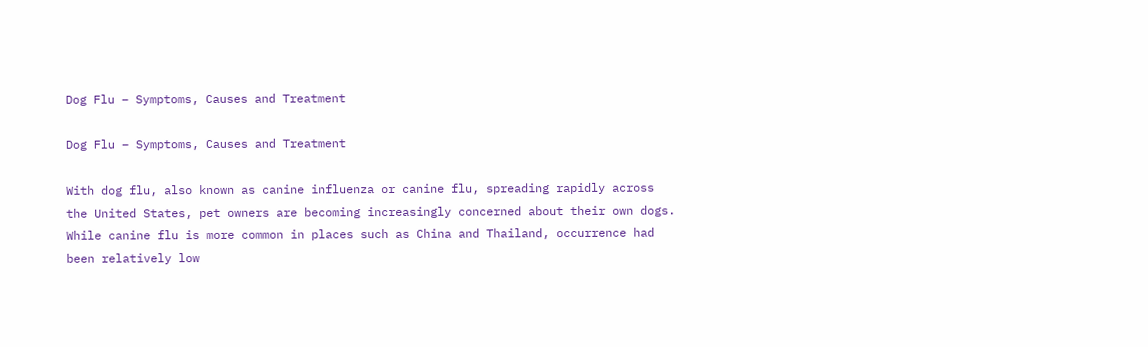Dog Flu – Symptoms, Causes and Treatment

Dog Flu – Symptoms, Causes and Treatment

With dog flu, also known as canine influenza or canine flu, spreading rapidly across the United States, pet owners are becoming increasingly concerned about their own dogs. While canine flu is more common in places such as China and Thailand, occurrence had been relatively low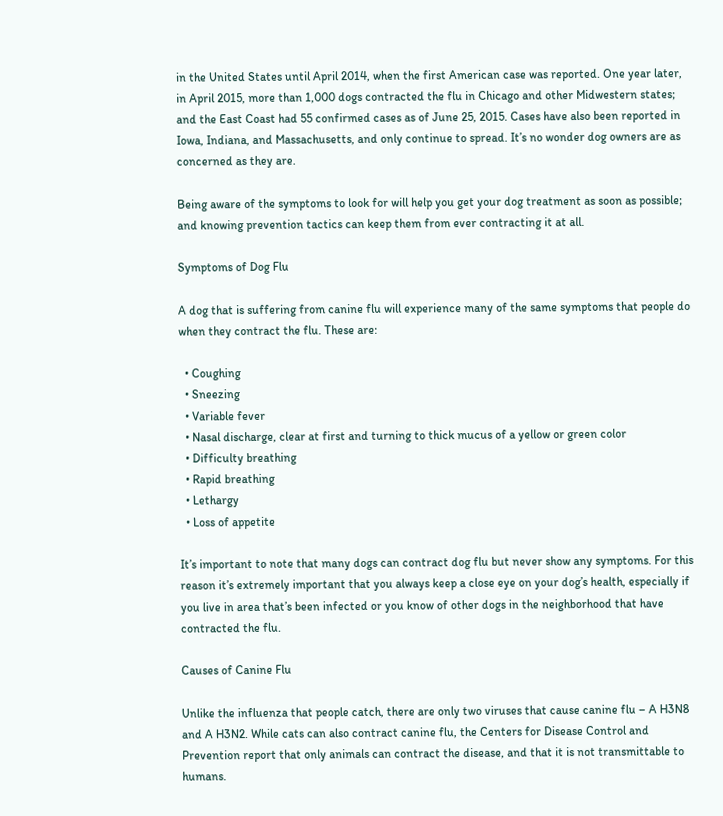in the United States until April 2014, when the first American case was reported. One year later, in April 2015, more than 1,000 dogs contracted the flu in Chicago and other Midwestern states; and the East Coast had 55 confirmed cases as of June 25, 2015. Cases have also been reported in Iowa, Indiana, and Massachusetts, and only continue to spread. It’s no wonder dog owners are as concerned as they are.

Being aware of the symptoms to look for will help you get your dog treatment as soon as possible; and knowing prevention tactics can keep them from ever contracting it at all.

Symptoms of Dog Flu

A dog that is suffering from canine flu will experience many of the same symptoms that people do when they contract the flu. These are:

  • Coughing
  • Sneezing
  • Variable fever
  • Nasal discharge, clear at first and turning to thick mucus of a yellow or green color
  • Difficulty breathing
  • Rapid breathing
  • Lethargy
  • Loss of appetite

It’s important to note that many dogs can contract dog flu but never show any symptoms. For this reason it’s extremely important that you always keep a close eye on your dog’s health, especially if you live in area that’s been infected or you know of other dogs in the neighborhood that have contracted the flu.

Causes of Canine Flu

Unlike the influenza that people catch, there are only two viruses that cause canine flu – A H3N8 and A H3N2. While cats can also contract canine flu, the Centers for Disease Control and Prevention report that only animals can contract the disease, and that it is not transmittable to humans.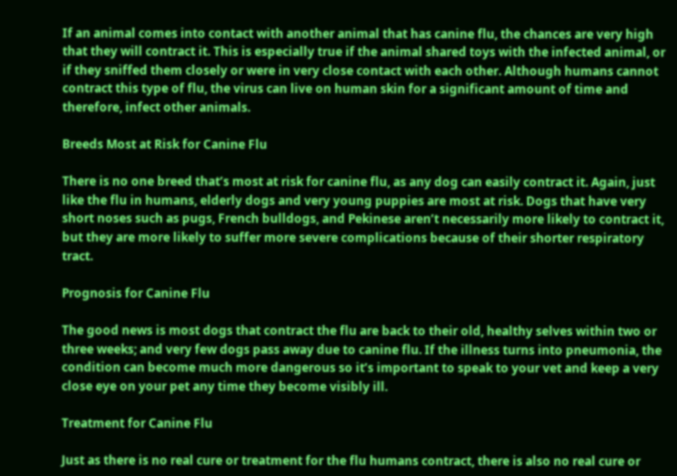If an animal comes into contact with another animal that has canine flu, the chances are very high that they will contract it. This is especially true if the animal shared toys with the infected animal, or if they sniffed them closely or were in very close contact with each other. Although humans cannot contract this type of flu, the virus can live on human skin for a significant amount of time and therefore, infect other animals.

Breeds Most at Risk for Canine Flu

There is no one breed that’s most at risk for canine flu, as any dog can easily contract it. Again, just like the flu in humans, elderly dogs and very young puppies are most at risk. Dogs that have very short noses such as pugs, French bulldogs, and Pekinese aren’t necessarily more likely to contract it, but they are more likely to suffer more severe complications because of their shorter respiratory tract.

Prognosis for Canine Flu

The good news is most dogs that contract the flu are back to their old, healthy selves within two or three weeks; and very few dogs pass away due to canine flu. If the illness turns into pneumonia, the condition can become much more dangerous so it’s important to speak to your vet and keep a very close eye on your pet any time they become visibly ill.

Treatment for Canine Flu

Just as there is no real cure or treatment for the flu humans contract, there is also no real cure or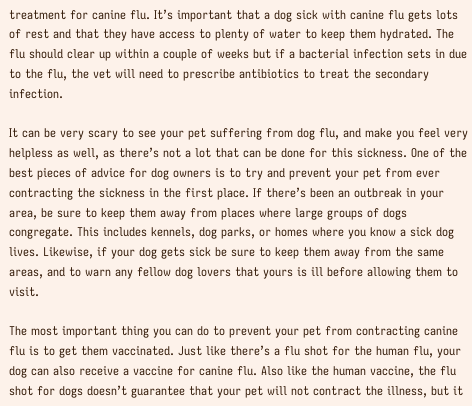treatment for canine flu. It’s important that a dog sick with canine flu gets lots of rest and that they have access to plenty of water to keep them hydrated. The flu should clear up within a couple of weeks but if a bacterial infection sets in due to the flu, the vet will need to prescribe antibiotics to treat the secondary infection.

It can be very scary to see your pet suffering from dog flu, and make you feel very helpless as well, as there’s not a lot that can be done for this sickness. One of the best pieces of advice for dog owners is to try and prevent your pet from ever contracting the sickness in the first place. If there’s been an outbreak in your area, be sure to keep them away from places where large groups of dogs congregate. This includes kennels, dog parks, or homes where you know a sick dog lives. Likewise, if your dog gets sick be sure to keep them away from the same areas, and to warn any fellow dog lovers that yours is ill before allowing them to visit.

The most important thing you can do to prevent your pet from contracting canine flu is to get them vaccinated. Just like there’s a flu shot for the human flu, your dog can also receive a vaccine for canine flu. Also like the human vaccine, the flu shot for dogs doesn’t guarantee that your pet will not contract the illness, but it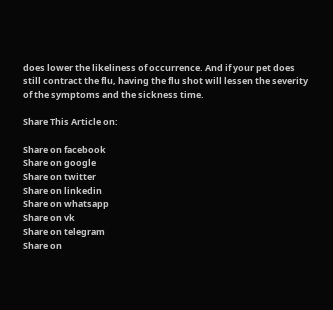does lower the likeliness of occurrence. And if your pet does still contract the flu, having the flu shot will lessen the severity of the symptoms and the sickness time.

Share This Article on:

Share on facebook
Share on google
Share on twitter
Share on linkedin
Share on whatsapp
Share on vk
Share on telegram
Share on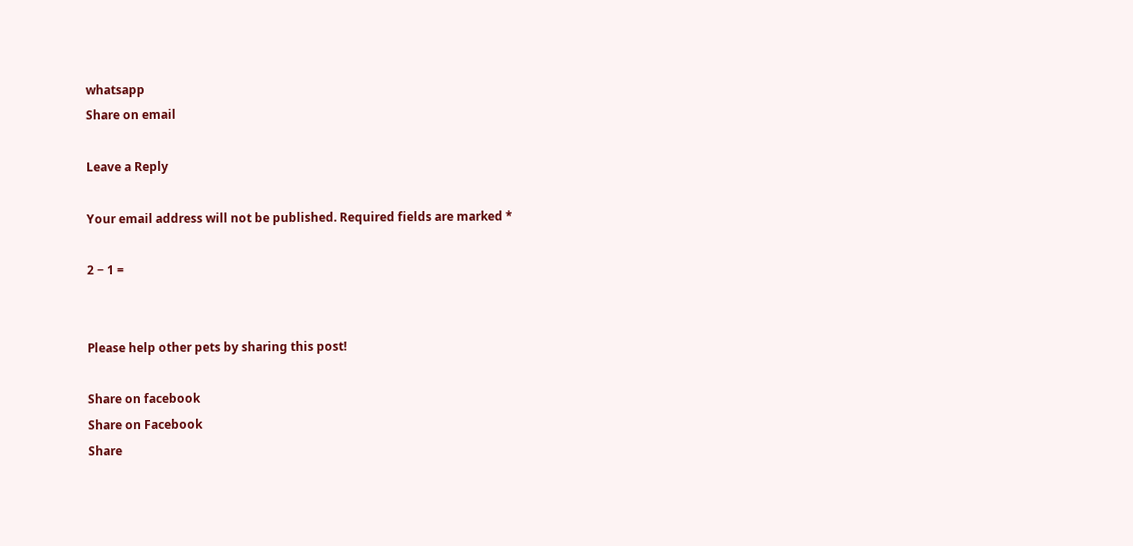whatsapp
Share on email

Leave a Reply

Your email address will not be published. Required fields are marked *

2 − 1 =


Please help other pets by sharing this post!

Share on facebook
Share on Facebook
Share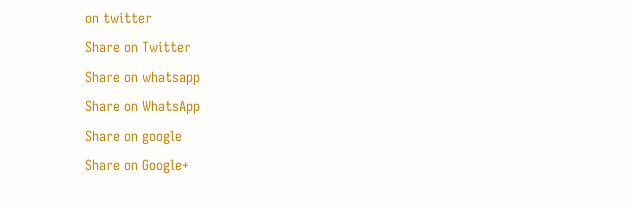on twitter
Share on Twitter
Share on whatsapp
Share on WhatsApp
Share on google
Share on Google+